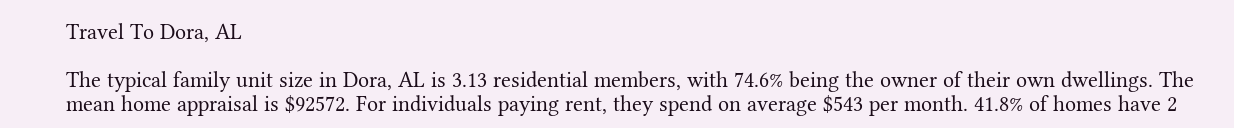Travel To Dora, AL

The typical family unit size in Dora, AL is 3.13 residential members, with 74.6% being the owner of their own dwellings. The mean home appraisal is $92572. For individuals paying rent, they spend on average $543 per month. 41.8% of homes have 2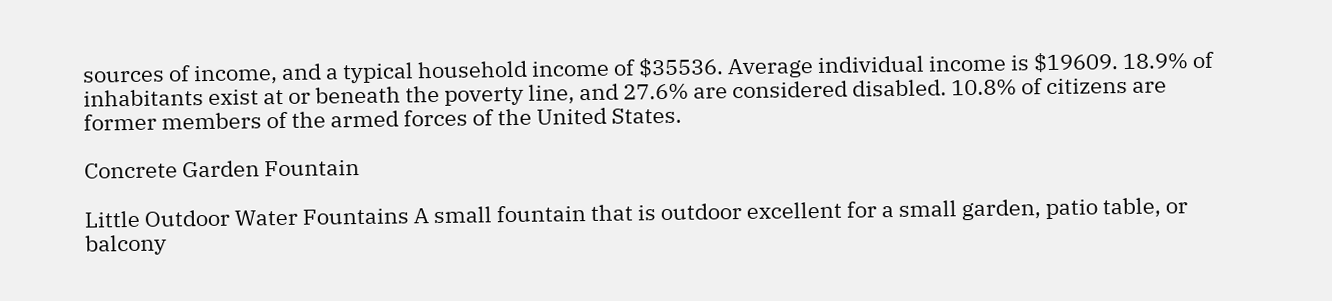sources of income, and a typical household income of $35536. Average individual income is $19609. 18.9% of inhabitants exist at or beneath the poverty line, and 27.6% are considered disabled. 10.8% of citizens are former members of the armed forces of the United States.

Concrete Garden Fountain

Little Outdoor Water Fountains A small fountain that is outdoor excellent for a small garden, patio table, or balcony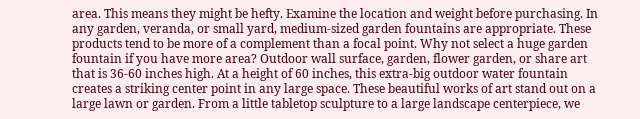area. This means they might be hefty. Examine the location and weight before purchasing. In any garden, veranda, or small yard, medium-sized garden fountains are appropriate. These products tend to be more of a complement than a focal point. Why not select a huge garden fountain if you have more area? Outdoor wall surface, garden, flower garden, or share art that is 36-60 inches high. At a height of 60 inches, this extra-big outdoor water fountain creates a striking center point in any large space. These beautiful works of art stand out on a large lawn or garden. From a little tabletop sculpture to a large landscape centerpiece, we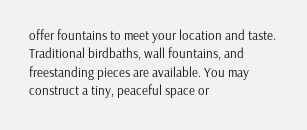offer fountains to meet your location and taste. Traditional birdbaths, wall fountains, and freestanding pieces are available. You may construct a tiny, peaceful space or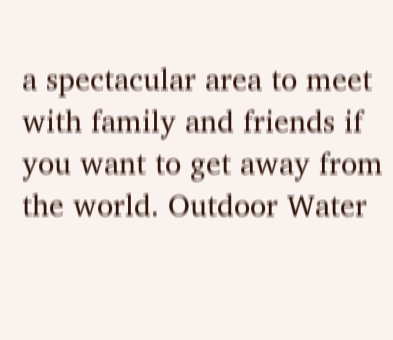a spectacular area to meet with family and friends if you want to get away from the world. Outdoor Water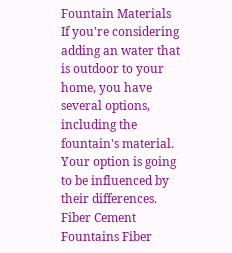Fountain Materials If you're considering adding an water that is outdoor to your home, you have several options, including the fountain's material. Your option is going to be influenced by their differences. Fiber Cement Fountains Fiber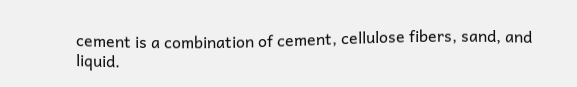cement is a combination of cement, cellulose fibers, sand, and liquid.